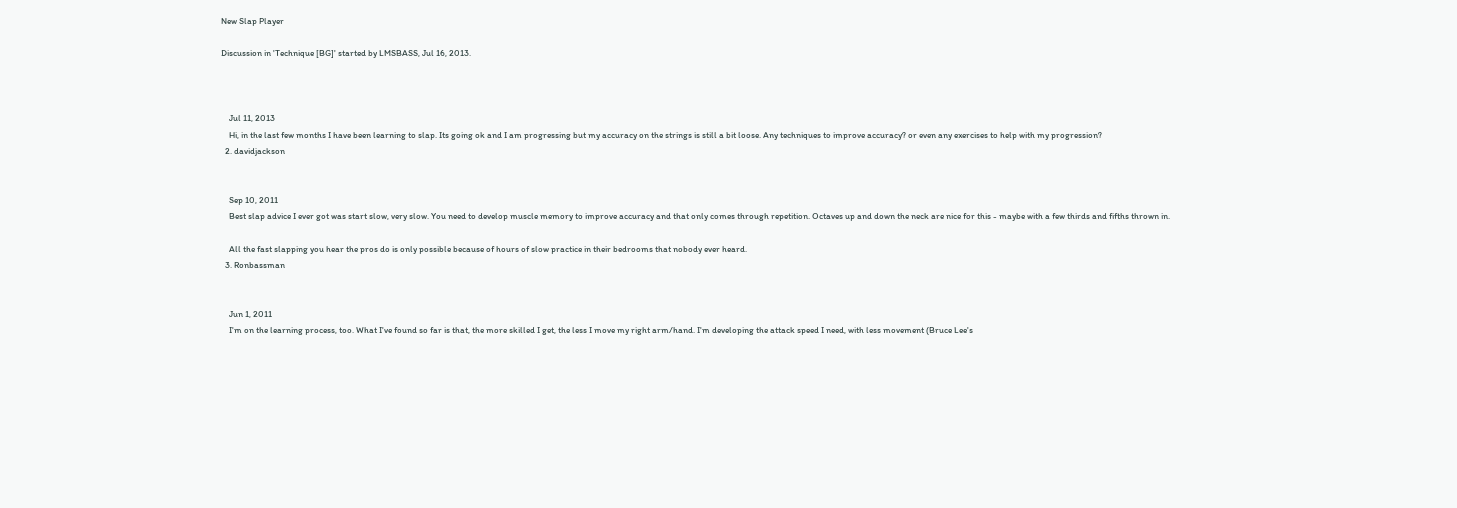New Slap Player

Discussion in 'Technique [BG]' started by LMSBASS, Jul 16, 2013.



    Jul 11, 2013
    Hi, in the last few months I have been learning to slap. Its going ok and I am progressing but my accuracy on the strings is still a bit loose. Any techniques to improve accuracy? or even any exercises to help with my progression?
  2. davidjackson


    Sep 10, 2011
    Best slap advice I ever got was start slow, very slow. You need to develop muscle memory to improve accuracy and that only comes through repetition. Octaves up and down the neck are nice for this - maybe with a few thirds and fifths thrown in.

    All the fast slapping you hear the pros do is only possible because of hours of slow practice in their bedrooms that nobody ever heard.
  3. Ronbassman


    Jun 1, 2011
    I'm on the learning process, too. What I've found so far is that, the more skilled I get, the less I move my right arm/hand. I'm developing the attack speed I need, with less movement (Bruce Lee's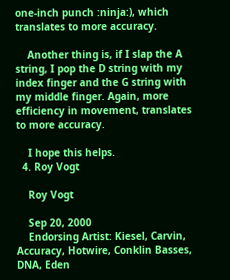one-inch punch :ninja:), which translates to more accuracy.

    Another thing is, if I slap the A string, I pop the D string with my index finger and the G string with my middle finger. Again, more efficiency in movement, translates to more accuracy.

    I hope this helps.
  4. Roy Vogt

    Roy Vogt

    Sep 20, 2000
    Endorsing Artist: Kiesel, Carvin, Accuracy, Hotwire, Conklin Basses, DNA, Eden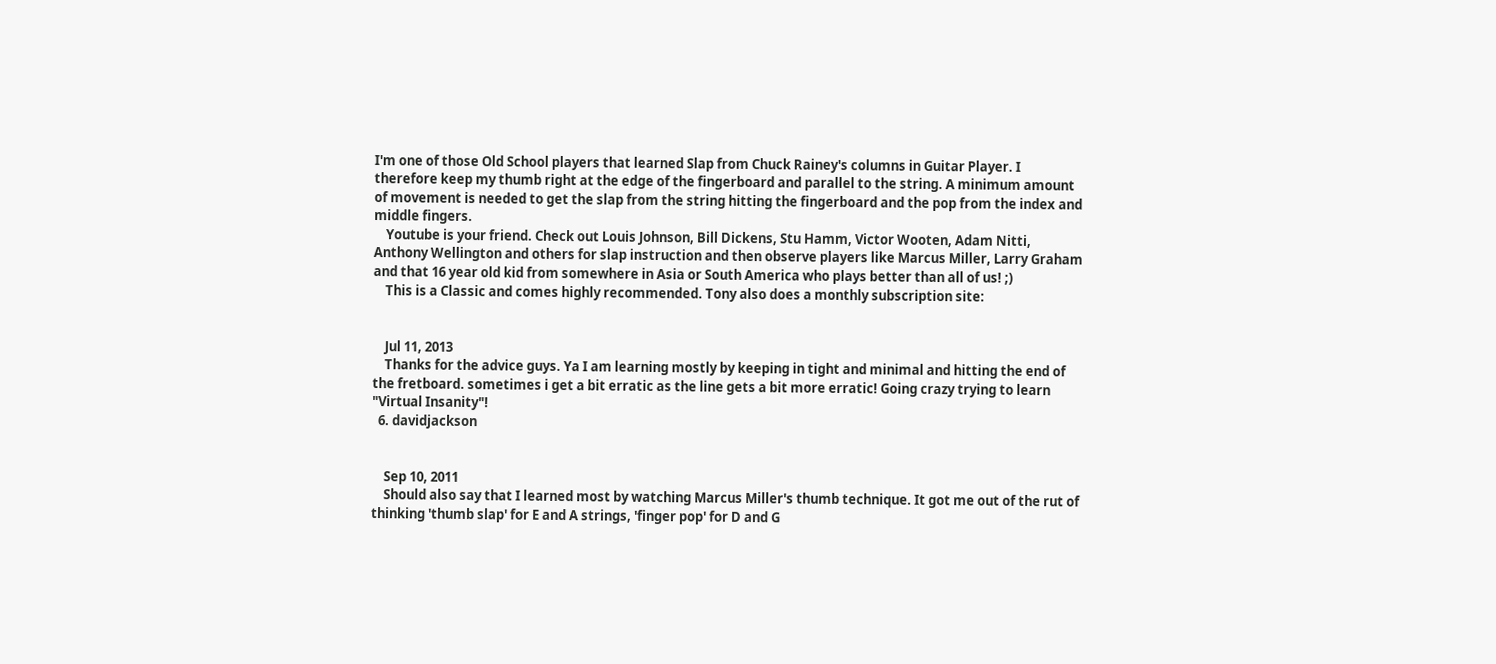I'm one of those Old School players that learned Slap from Chuck Rainey's columns in Guitar Player. I therefore keep my thumb right at the edge of the fingerboard and parallel to the string. A minimum amount of movement is needed to get the slap from the string hitting the fingerboard and the pop from the index and middle fingers.
    Youtube is your friend. Check out Louis Johnson, Bill Dickens, Stu Hamm, Victor Wooten, Adam Nitti, Anthony Wellington and others for slap instruction and then observe players like Marcus Miller, Larry Graham and that 16 year old kid from somewhere in Asia or South America who plays better than all of us! ;)
    This is a Classic and comes highly recommended. Tony also does a monthly subscription site:


    Jul 11, 2013
    Thanks for the advice guys. Ya I am learning mostly by keeping in tight and minimal and hitting the end of the fretboard. sometimes i get a bit erratic as the line gets a bit more erratic! Going crazy trying to learn "Virtual Insanity"!
  6. davidjackson


    Sep 10, 2011
    Should also say that I learned most by watching Marcus Miller's thumb technique. It got me out of the rut of thinking 'thumb slap' for E and A strings, 'finger pop' for D and G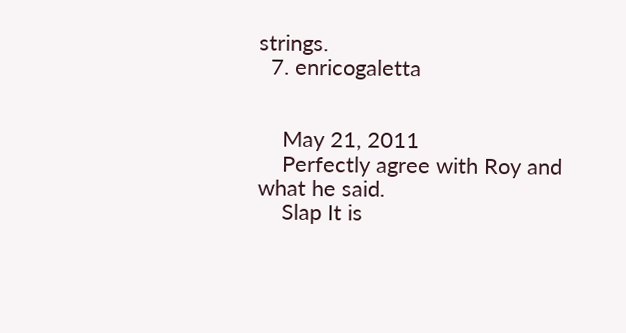strings.
  7. enricogaletta


    May 21, 2011
    Perfectly agree with Roy and what he said.
    Slap It is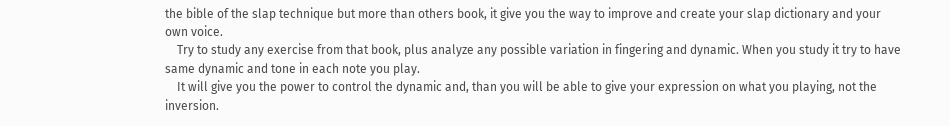the bible of the slap technique but more than others book, it give you the way to improve and create your slap dictionary and your own voice.
    Try to study any exercise from that book, plus analyze any possible variation in fingering and dynamic. When you study it try to have same dynamic and tone in each note you play.
    It will give you the power to control the dynamic and, than you will be able to give your expression on what you playing, not the inversion.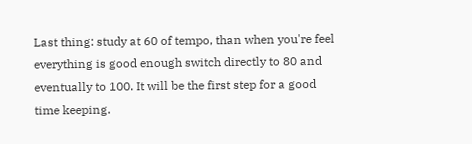Last thing: study at 60 of tempo, than when you're feel everything is good enough switch directly to 80 and eventually to 100. It will be the first step for a good time keeping.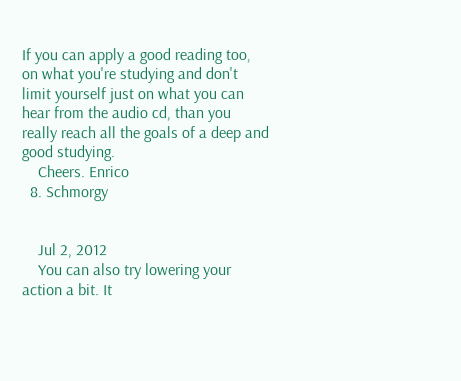If you can apply a good reading too, on what you're studying and don't limit yourself just on what you can hear from the audio cd, than you really reach all the goals of a deep and good studying.
    Cheers. Enrico
  8. Schmorgy


    Jul 2, 2012
    You can also try lowering your action a bit. It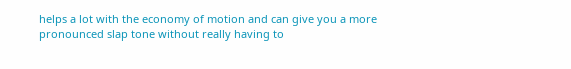helps a lot with the economy of motion and can give you a more pronounced slap tone without really having to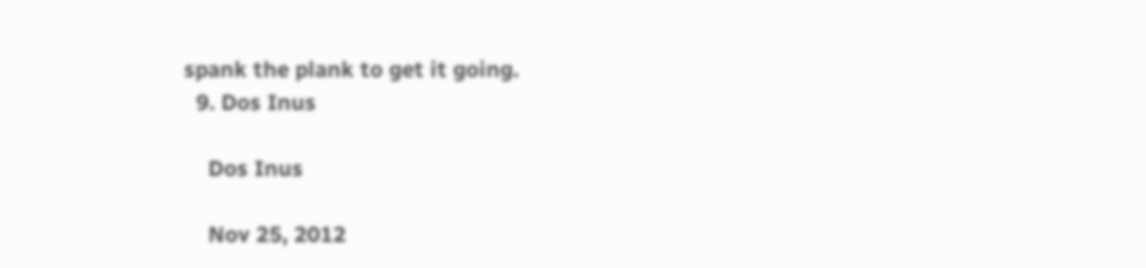spank the plank to get it going.
  9. Dos Inus

    Dos Inus

    Nov 25, 2012